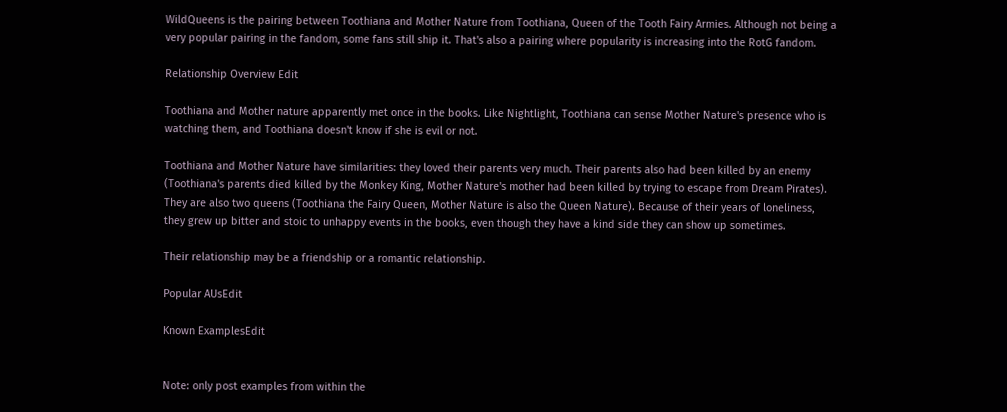WildQueens is the pairing between Toothiana and Mother Nature from Toothiana, Queen of the Tooth Fairy Armies. Although not being a very popular pairing in the fandom, some fans still ship it. That's also a pairing where popularity is increasing into the RotG fandom.

Relationship Overview Edit

Toothiana and Mother nature apparently met once in the books. Like Nightlight, Toothiana can sense Mother Nature's presence who is watching them, and Toothiana doesn't know if she is evil or not.

Toothiana and Mother Nature have similarities: they loved their parents very much. Their parents also had been killed by an enemy (Toothiana's parents died killed by the Monkey King, Mother Nature's mother had been killed by trying to escape from Dream Pirates). They are also two queens (Toothiana the Fairy Queen, Mother Nature is also the Queen Nature). Because of their years of loneliness, they grew up bitter and stoic to unhappy events in the books, even though they have a kind side they can show up sometimes.

Their relationship may be a friendship or a romantic relationship.

Popular AUsEdit

Known ExamplesEdit


Note: only post examples from within the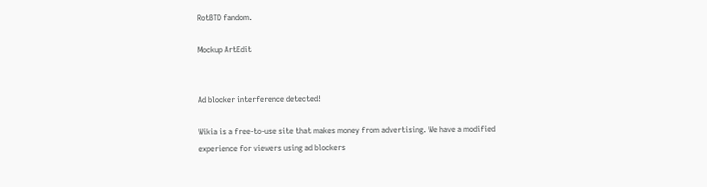RotBTD fandom.

Mockup ArtEdit


Ad blocker interference detected!

Wikia is a free-to-use site that makes money from advertising. We have a modified experience for viewers using ad blockers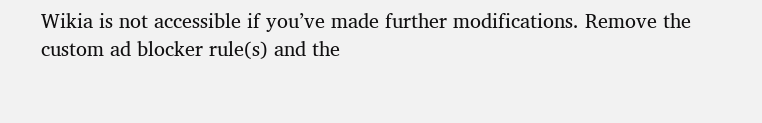Wikia is not accessible if you’ve made further modifications. Remove the custom ad blocker rule(s) and the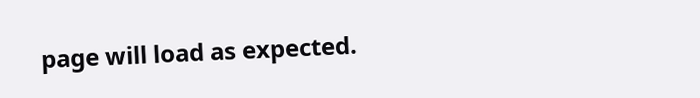page will load as expected.